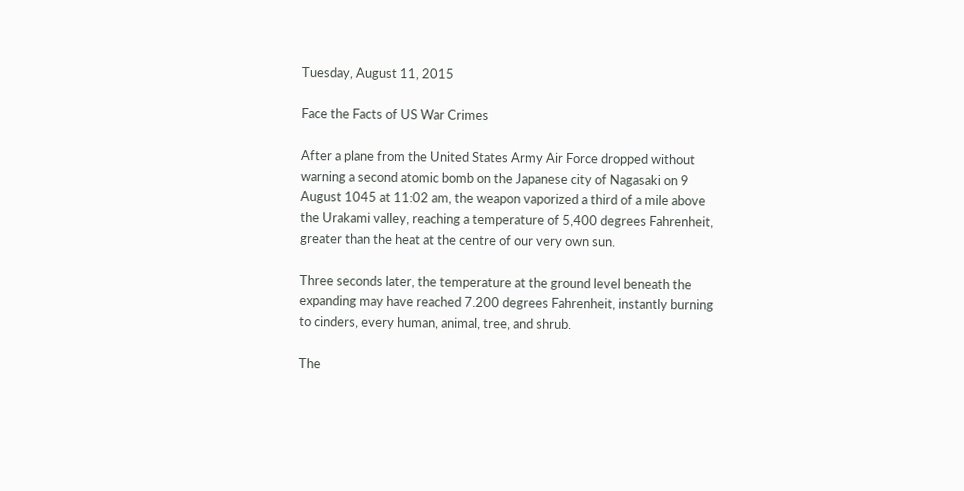Tuesday, August 11, 2015

Face the Facts of US War Crimes

After a plane from the United States Army Air Force dropped without warning a second atomic bomb on the Japanese city of Nagasaki on 9 August 1045 at 11:02 am, the weapon vaporized a third of a mile above the Urakami valley, reaching a temperature of 5,400 degrees Fahrenheit, greater than the heat at the centre of our very own sun.

Three seconds later, the temperature at the ground level beneath the expanding may have reached 7.200 degrees Fahrenheit, instantly burning to cinders, every human, animal, tree, and shrub.

The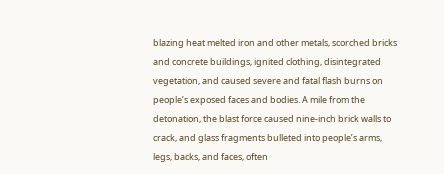blazing heat melted iron and other metals, scorched bricks and concrete buildings, ignited clothing, disintegrated vegetation, and caused severe and fatal flash burns on people’s exposed faces and bodies. A mile from the detonation, the blast force caused nine-inch brick walls to crack, and glass fragments bulleted into people’s arms, legs, backs, and faces, often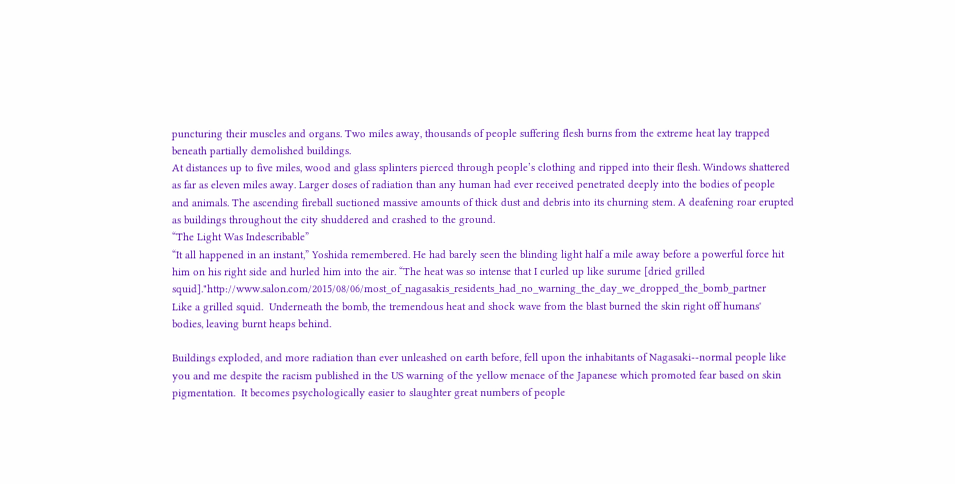puncturing their muscles and organs. Two miles away, thousands of people suffering flesh burns from the extreme heat lay trapped beneath partially demolished buildings.
At distances up to five miles, wood and glass splinters pierced through people’s clothing and ripped into their flesh. Windows shattered as far as eleven miles away. Larger doses of radiation than any human had ever received penetrated deeply into the bodies of people and animals. The ascending fireball suctioned massive amounts of thick dust and debris into its churning stem. A deafening roar erupted as buildings throughout the city shuddered and crashed to the ground.
“The Light Was Indescribable”
“It all happened in an instant,” Yoshida remembered. He had barely seen the blinding light half a mile away before a powerful force hit him on his right side and hurled him into the air. “The heat was so intense that I curled up like surume [dried grilled squid]."http://www.salon.com/2015/08/06/most_of_nagasakis_residents_had_no_warning_the_day_we_dropped_the_bomb_partner
Like a grilled squid.  Underneath the bomb, the tremendous heat and shock wave from the blast burned the skin right off humans' bodies, leaving burnt heaps behind.

Buildings exploded, and more radiation than ever unleashed on earth before, fell upon the inhabitants of Nagasaki--normal people like you and me despite the racism published in the US warning of the yellow menace of the Japanese which promoted fear based on skin pigmentation.  It becomes psychologically easier to slaughter great numbers of people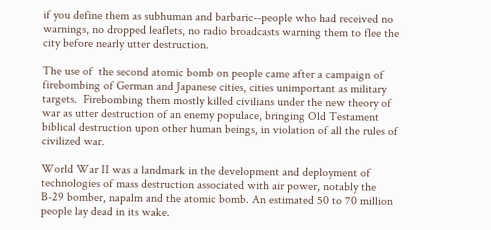if you define them as subhuman and barbaric--people who had received no warnings, no dropped leaflets, no radio broadcasts warning them to flee the city before nearly utter destruction.

The use of  the second atomic bomb on people came after a campaign of firebombing of German and Japanese cities, cities unimportant as military targets.  Firebombing them mostly killed civilians under the new theory of war as utter destruction of an enemy populace, bringing Old Testament biblical destruction upon other human beings, in violation of all the rules of civilized war.

World War II was a landmark in the development and deployment of technologies of mass destruction associated with air power, notably the B-29 bomber, napalm and the atomic bomb. An estimated 50 to 70 million people lay dead in its wake.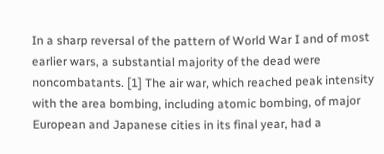In a sharp reversal of the pattern of World War I and of most earlier wars, a substantial majority of the dead were noncombatants. [1] The air war, which reached peak intensity with the area bombing, including atomic bombing, of major European and Japanese cities in its final year, had a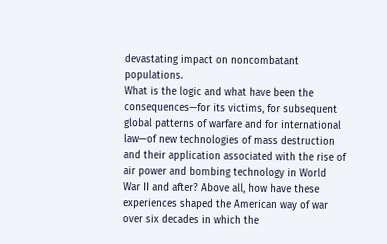devastating impact on noncombatant populations.
What is the logic and what have been the consequences—for its victims, for subsequent global patterns of warfare and for international law—of new technologies of mass destruction and their application associated with the rise of air power and bombing technology in World War II and after? Above all, how have these experiences shaped the American way of war over six decades in which the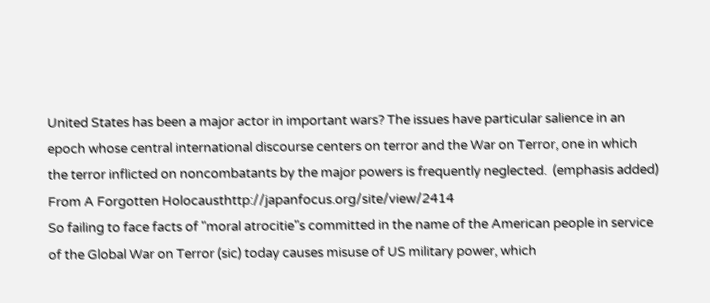United States has been a major actor in important wars? The issues have particular salience in an epoch whose central international discourse centers on terror and the War on Terror, one in which the terror inflicted on noncombatants by the major powers is frequently neglected.  (emphasis added)  From A Forgotten Holocausthttp://japanfocus.org/site/view/2414
So failing to face facts of "moral atrocitie"s committed in the name of the American people in service of the Global War on Terror (sic) today causes misuse of US military power, which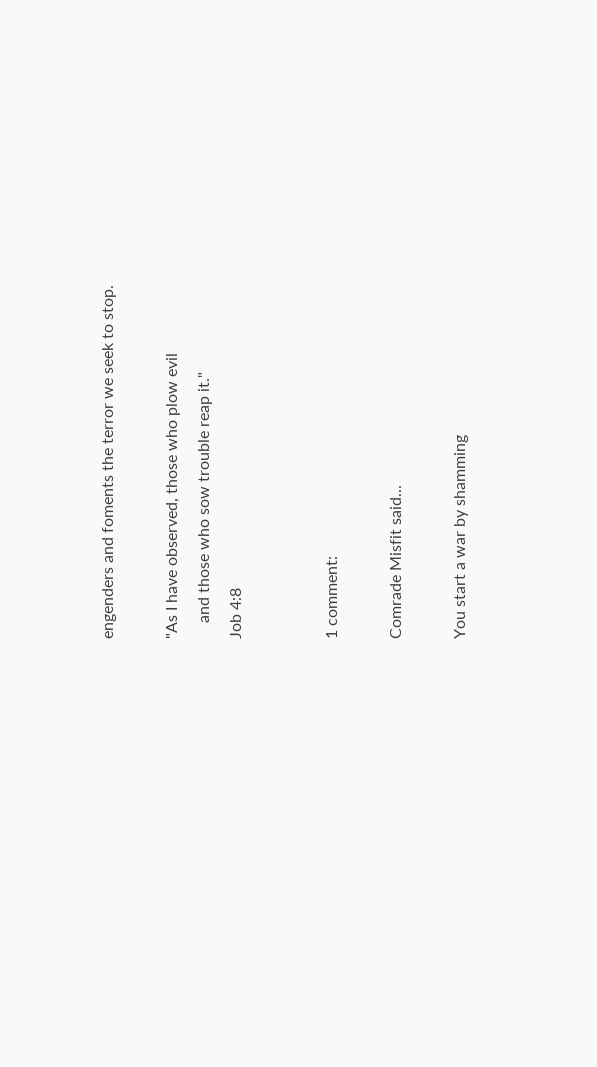engenders and foments the terror we seek to stop.

"As I have observed, those who plow evil
    and those who sow trouble reap it."
Job 4:8


1 comment:

Comrade Misfit said...

You start a war by shamming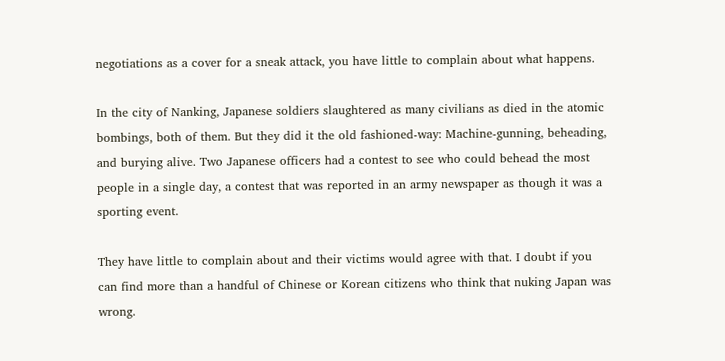negotiations as a cover for a sneak attack, you have little to complain about what happens.

In the city of Nanking, Japanese soldiers slaughtered as many civilians as died in the atomic bombings, both of them. But they did it the old fashioned-way: Machine-gunning, beheading, and burying alive. Two Japanese officers had a contest to see who could behead the most people in a single day, a contest that was reported in an army newspaper as though it was a sporting event.

They have little to complain about and their victims would agree with that. I doubt if you can find more than a handful of Chinese or Korean citizens who think that nuking Japan was wrong.